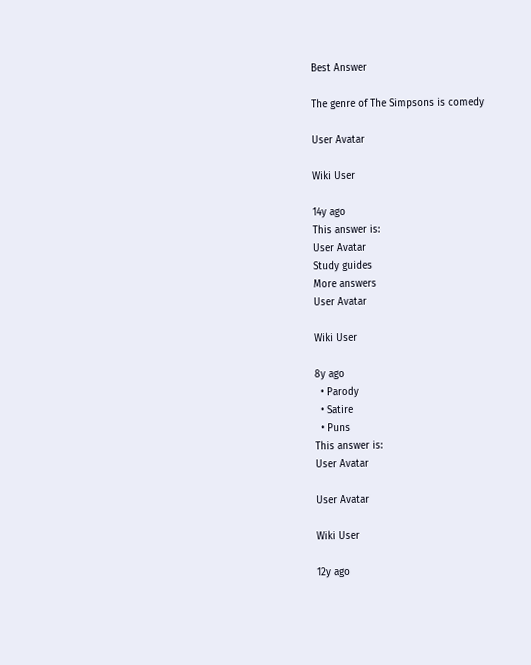Best Answer

The genre of The Simpsons is comedy

User Avatar

Wiki User

14y ago
This answer is:
User Avatar
Study guides
More answers
User Avatar

Wiki User

8y ago
  • Parody
  • Satire
  • Puns
This answer is:
User Avatar

User Avatar

Wiki User

12y ago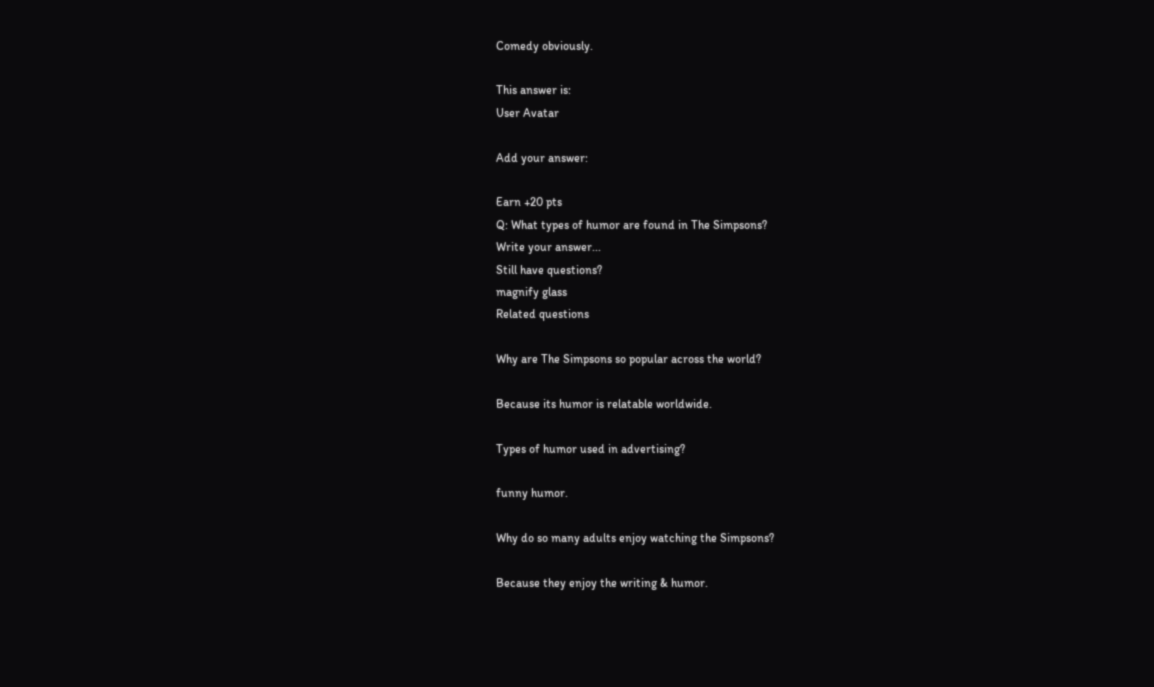Comedy obviously.

This answer is:
User Avatar

Add your answer:

Earn +20 pts
Q: What types of humor are found in The Simpsons?
Write your answer...
Still have questions?
magnify glass
Related questions

Why are The Simpsons so popular across the world?

Because its humor is relatable worldwide.

Types of humor used in advertising?

funny humor.

Why do so many adults enjoy watching the Simpsons?

Because they enjoy the writing & humor.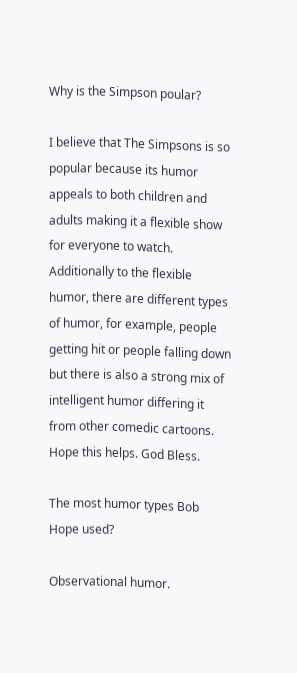Why is the Simpson poular?

I believe that The Simpsons is so popular because its humor appeals to both children and adults making it a flexible show for everyone to watch. Additionally to the flexible humor, there are different types of humor, for example, people getting hit or people falling down but there is also a strong mix of intelligent humor differing it from other comedic cartoons. Hope this helps. God Bless.

The most humor types Bob Hope used?

Observational humor.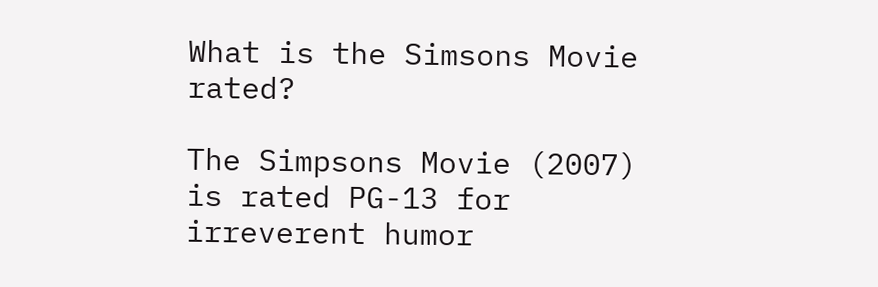What is the Simsons Movie rated?

The Simpsons Movie (2007) is rated PG-13 for irreverent humor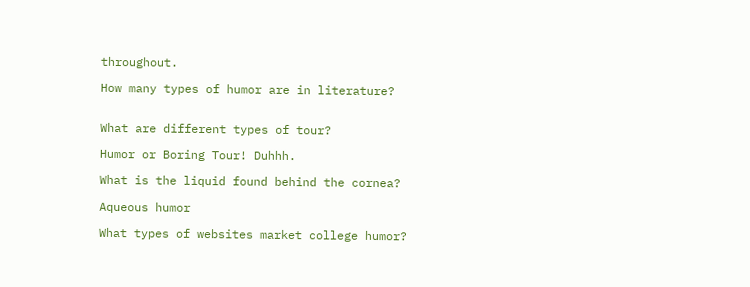throughout.

How many types of humor are in literature?


What are different types of tour?

Humor or Boring Tour! Duhhh.

What is the liquid found behind the cornea?

Aqueous humor

What types of websites market college humor?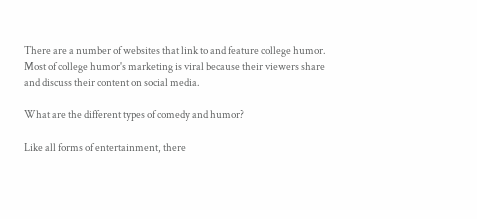There are a number of websites that link to and feature college humor. Most of college humor's marketing is viral because their viewers share and discuss their content on social media.

What are the different types of comedy and humor?

Like all forms of entertainment, there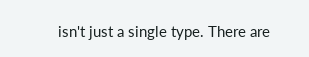isn't just a single type. There are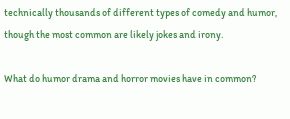technically thousands of different types of comedy and humor, though the most common are likely jokes and irony.

What do humor drama and horror movies have in common?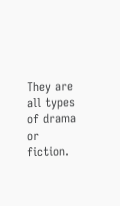They are all types of drama or fiction.